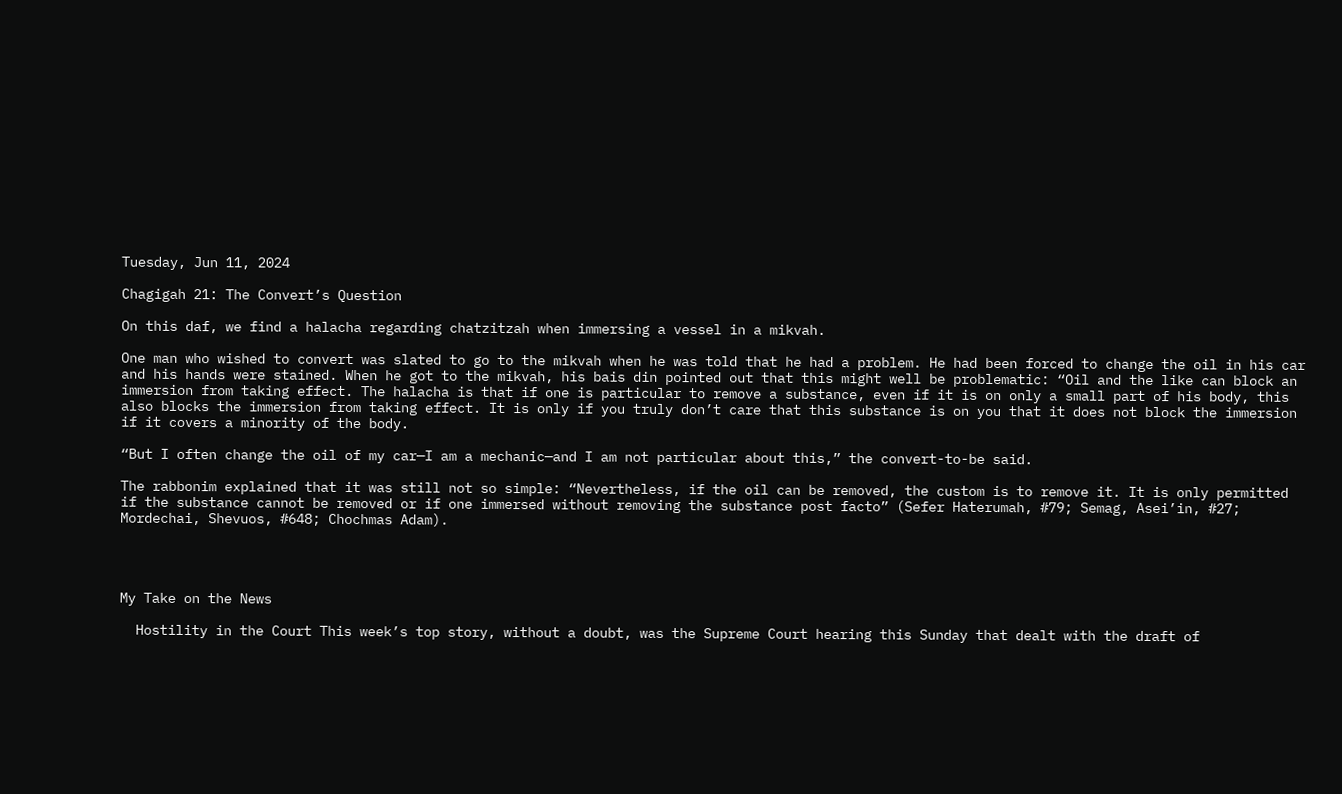Tuesday, Jun 11, 2024

Chagigah 21: The Convert’s Question

On this daf, we find a halacha regarding chatzitzah when immersing a vessel in a mikvah.

One man who wished to convert was slated to go to the mikvah when he was told that he had a problem. He had been forced to change the oil in his car and his hands were stained. When he got to the mikvah, his bais din pointed out that this might well be problematic: “Oil and the like can block an immersion from taking effect. The halacha is that if one is particular to remove a substance, even if it is on only a small part of his body, this also blocks the immersion from taking effect. It is only if you truly don’t care that this substance is on you that it does not block the immersion if it covers a minority of the body.

“But I often change the oil of my car—I am a mechanic—and I am not particular about this,” the convert-to-be said.

The rabbonim explained that it was still not so simple: “Nevertheless, if the oil can be removed, the custom is to remove it. It is only permitted if the substance cannot be removed or if one immersed without removing the substance post facto” (Sefer Haterumah, #79; Semag, Asei’in, #27; Mordechai, Shevuos, #648; Chochmas Adam).




My Take on the News

  Hostility in the Court This week’s top story, without a doubt, was the Supreme Court hearing this Sunday that dealt with the draft of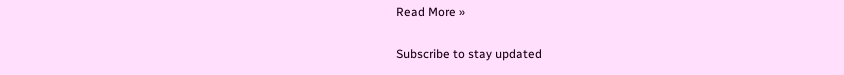Read More »


Subscribe to stay updated